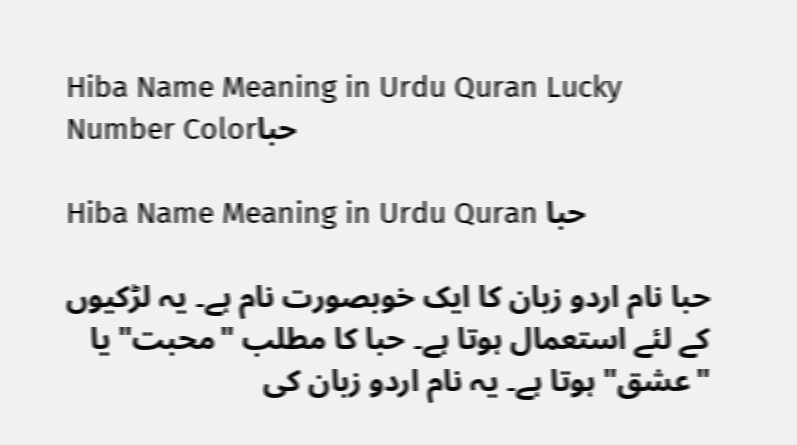Hiba Name Meaning in Urdu Quran Lucky Number Colorحبا

Hiba Name Meaning in Urdu Quran حبا

حبا نام اردو زبان کا ایک خوبصورت نام ہے۔ یہ لڑکیوں کے لئے استعمال ہوتا ہے۔ حبا کا مطلب‌ "محبت" یا "عشق" ہوتا‍ ہے۔ یہ نام اردو زبان کی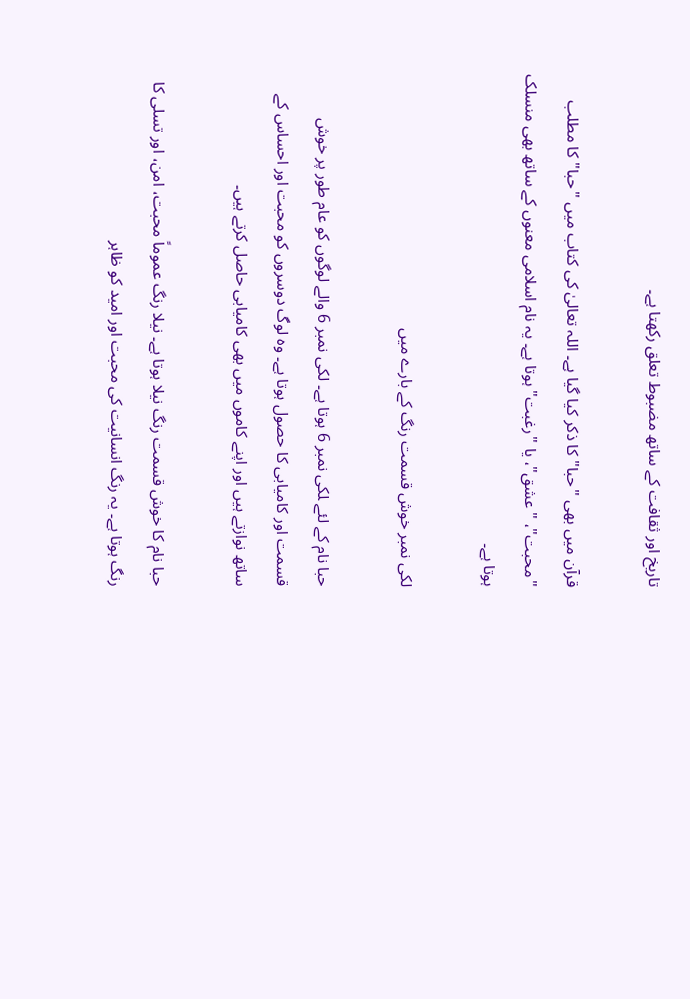تاریخ اور ثقافت کے ساتھ مضبوط ‌تعلق رکھتا ہے۔

قرآن میں بھی‌ "حبا" کا ذکر کیا گیا ‌ہے۔ اللہ تعالیٰ کی کتاب میں "حبا" کا مطلب "محبت"، "عشق"، یا "رغبت" ہوتا ہے۔ یہ نام اسلامی معنوں کے ساتھ بھی منسلک ہوتا ہے۔

لکی نمبر خوش قسمت رنگ کے بارے میں

حبا نام کے لئے ‍لکی نمبر 6 ہوتا ہے۔ لکی نمبر 6 والے لوگوں کو عام طور پر خوش قسمت اور کامیابی کا حصول ہوتا ہے۔ وہ لوگ دوسروں کو محبت اور احساس کے ساتھ نوازتے ہیں اور اپنے کاموں میں بھی کامیابی حاصل کرتے ہیں۔

حبا نام کا خوش قسمت رنگ نیلا ہوتا ہے۔ نیلا رنگ عموماً محبت،‌ امن، اور تسلی کا رنگ ہوتا ہے۔ یہ رنگ انسانیت کی محبت اور امید کو ظاہر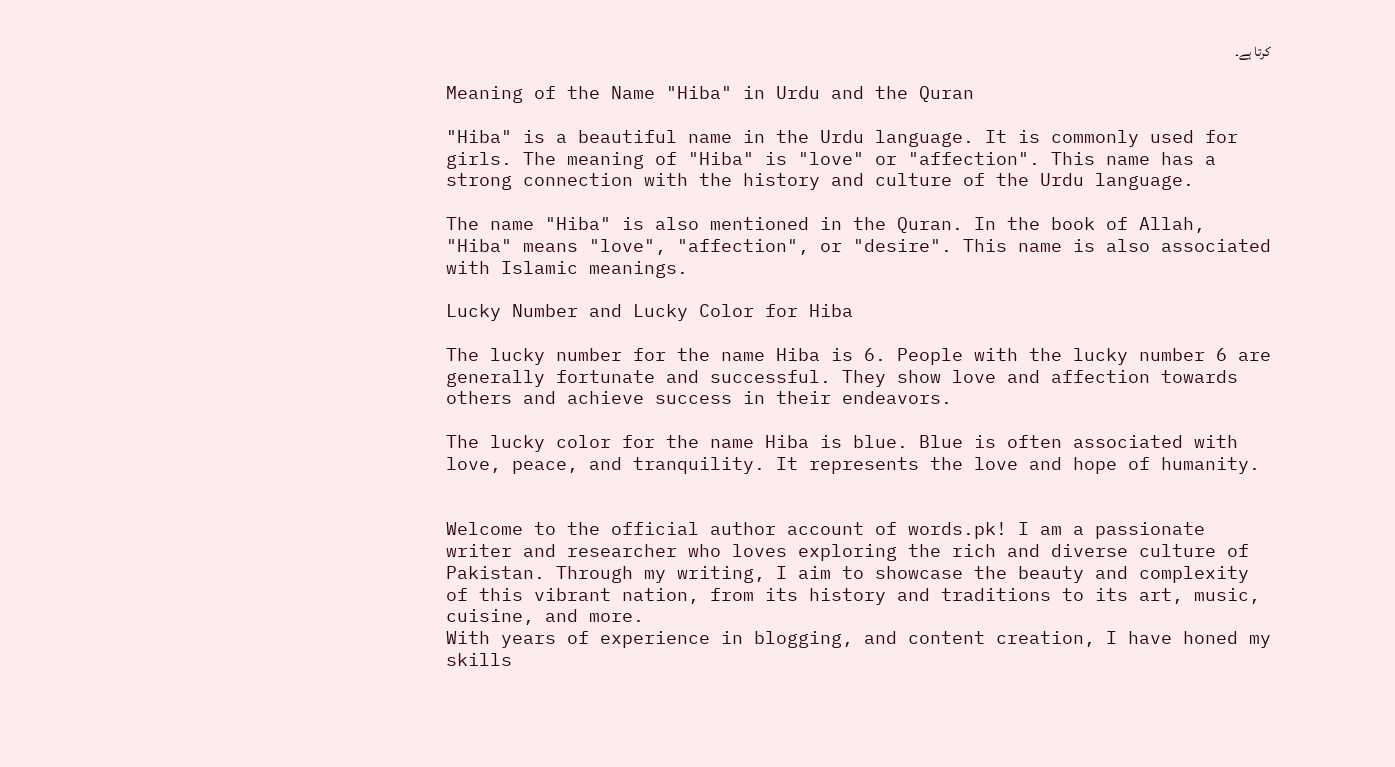کرتا ہے۔

Meaning of the Name "Hiba" in Urdu and the Quran

"Hiba" is a beautiful name in the Urdu language. It is commonly used for girls. The meaning of "Hiba" is "love" or "affection". This name has a strong connection with the history and culture of the Urdu language.

The name "Hiba" is also mentioned in the Quran. In the book of Allah, "Hiba" means "love", "affection", or "desire". This name is also associated with Islamic meanings.

Lucky Number and Lucky Color for Hiba

The lucky number for the name Hiba is 6. People with the lucky number 6 are generally fortunate and successful. They show love and affection towards others and achieve success in their endeavors.

The lucky color for the name Hiba is blue. Blue is often associated with love, peace, and tranquility. It represents the love and hope of humanity.


Welcome to the official author account of words.pk! I am a passionate writer and researcher who loves exploring the rich and diverse culture of Pakistan. Through my writing, I aim to showcase the beauty and complexity of this vibrant nation, from its history and traditions to its art, music, cuisine, and more.
With years of experience in blogging, and content creation, I have honed my skills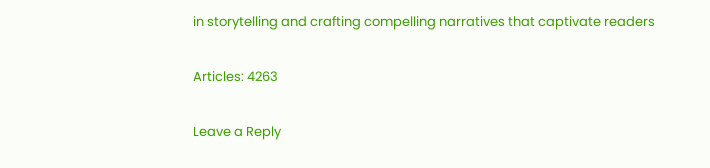in storytelling and crafting compelling narratives that captivate readers

Articles: 4263

Leave a Reply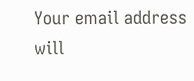Your email address will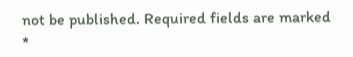not be published. Required fields are marked *